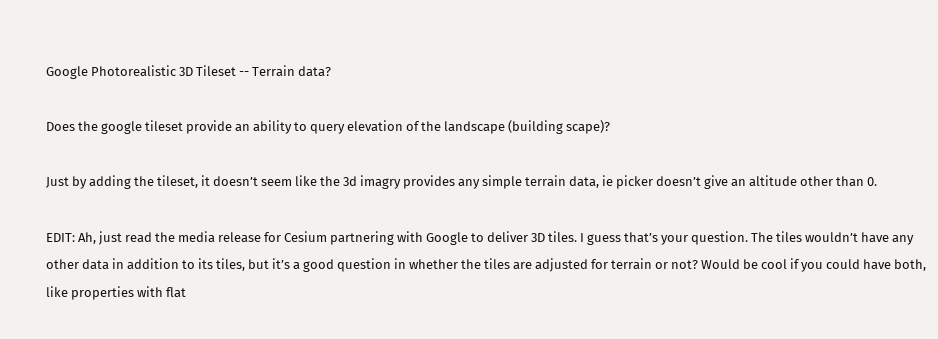Google Photorealistic 3D Tileset -- Terrain data?

Does the google tileset provide an ability to query elevation of the landscape (building scape)?

Just by adding the tileset, it doesn’t seem like the 3d imagry provides any simple terrain data, ie picker doesn’t give an altitude other than 0.

EDIT: Ah, just read the media release for Cesium partnering with Google to deliver 3D tiles. I guess that’s your question. The tiles wouldn’t have any other data in addition to its tiles, but it’s a good question in whether the tiles are adjusted for terrain or not? Would be cool if you could have both, like properties with flat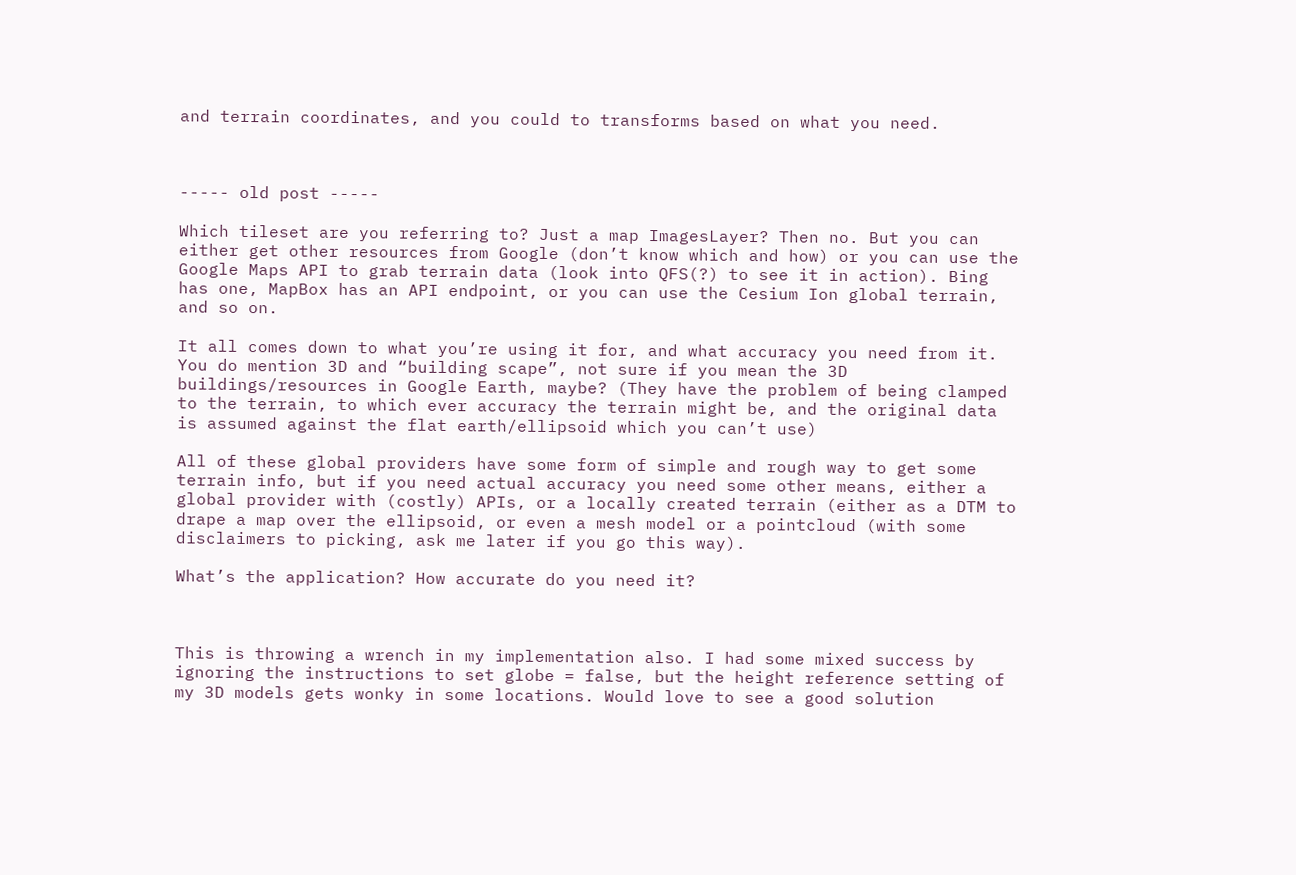and terrain coordinates, and you could to transforms based on what you need.



----- old post -----

Which tileset are you referring to? Just a map ImagesLayer? Then no. But you can either get other resources from Google (don’t know which and how) or you can use the Google Maps API to grab terrain data (look into QFS(?) to see it in action). Bing has one, MapBox has an API endpoint, or you can use the Cesium Ion global terrain, and so on.

It all comes down to what you’re using it for, and what accuracy you need from it. You do mention 3D and “building scape”, not sure if you mean the 3D buildings/resources in Google Earth, maybe? (They have the problem of being clamped to the terrain, to which ever accuracy the terrain might be, and the original data is assumed against the flat earth/ellipsoid which you can’t use)

All of these global providers have some form of simple and rough way to get some terrain info, but if you need actual accuracy you need some other means, either a global provider with (costly) APIs, or a locally created terrain (either as a DTM to drape a map over the ellipsoid, or even a mesh model or a pointcloud (with some disclaimers to picking, ask me later if you go this way).

What’s the application? How accurate do you need it?



This is throwing a wrench in my implementation also. I had some mixed success by ignoring the instructions to set globe = false, but the height reference setting of my 3D models gets wonky in some locations. Would love to see a good solution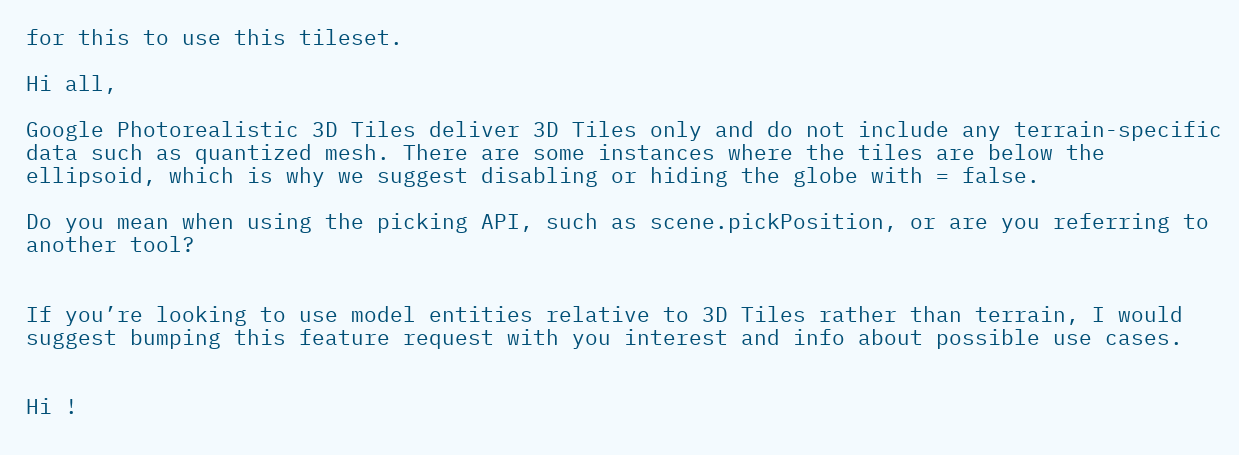for this to use this tileset.

Hi all,

Google Photorealistic 3D Tiles deliver 3D Tiles only and do not include any terrain-specific data such as quantized mesh. There are some instances where the tiles are below the ellipsoid, which is why we suggest disabling or hiding the globe with = false.

Do you mean when using the picking API, such as scene.pickPosition, or are you referring to another tool?


If you’re looking to use model entities relative to 3D Tiles rather than terrain, I would suggest bumping this feature request with you interest and info about possible use cases.


Hi !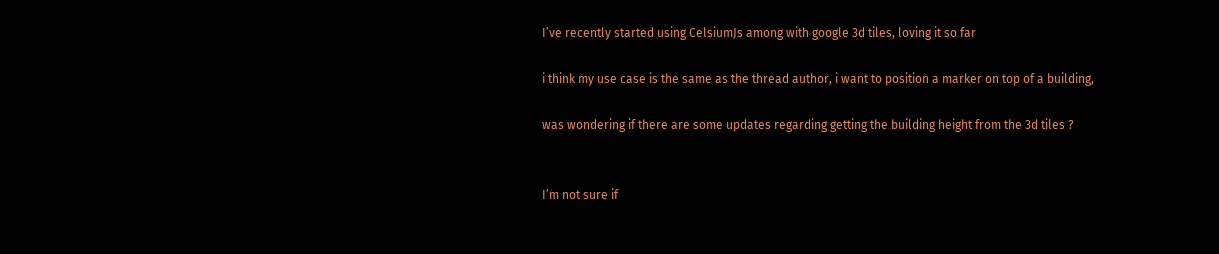I’ve recently started using CelsiumJs among with google 3d tiles, loving it so far

i think my use case is the same as the thread author, i want to position a marker on top of a building,

was wondering if there are some updates regarding getting the building height from the 3d tiles ?


I’m not sure if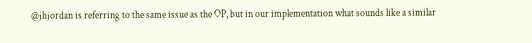@jhjordan is referring to the same issue as the OP, but in our implementation what sounds like a similar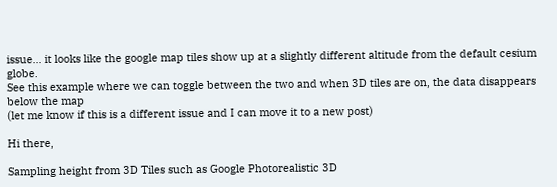issue… it looks like the google map tiles show up at a slightly different altitude from the default cesium globe.
See this example where we can toggle between the two and when 3D tiles are on, the data disappears below the map
(let me know if this is a different issue and I can move it to a new post)

Hi there,

Sampling height from 3D Tiles such as Google Photorealistic 3D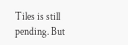Tiles is still pending. But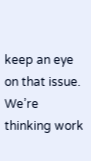keep an eye on that issue. We’re thinking work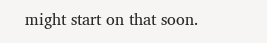might start on that soon.